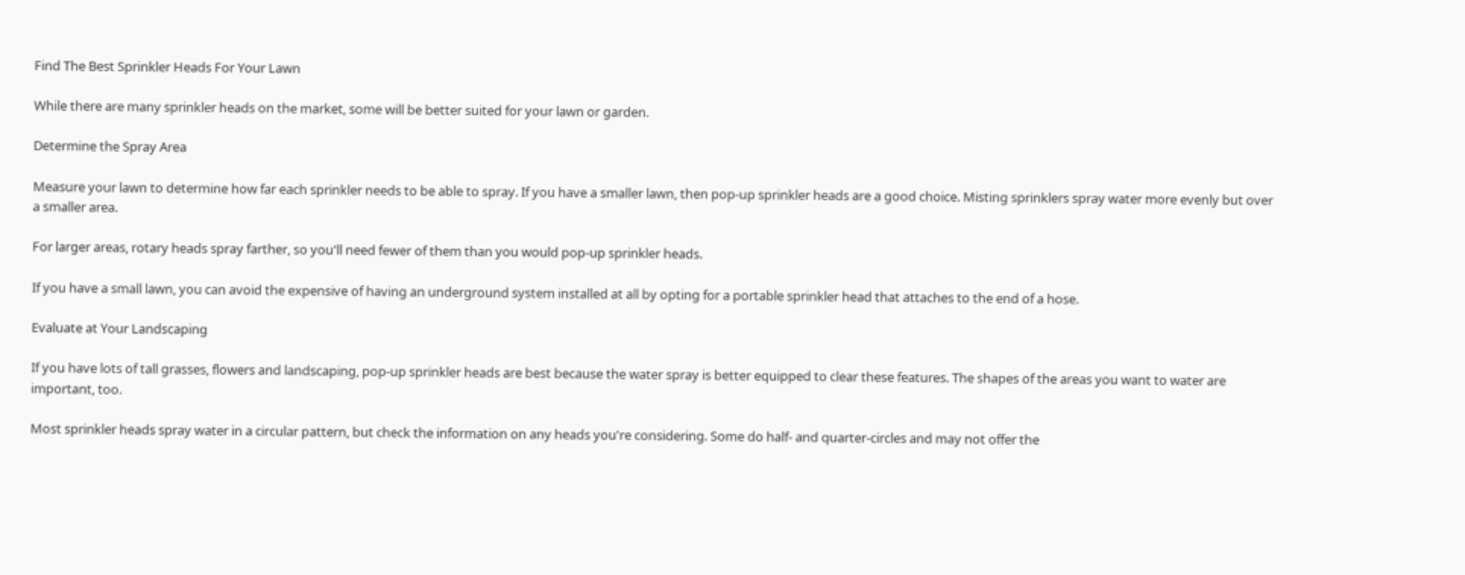Find The Best Sprinkler Heads For Your Lawn

While there are many sprinkler heads on the market, some will be better suited for your lawn or garden.

Determine the Spray Area

Measure your lawn to determine how far each sprinkler needs to be able to spray. If you have a smaller lawn, then pop-up sprinkler heads are a good choice. Misting sprinklers spray water more evenly but over a smaller area.

For larger areas, rotary heads spray farther, so you'll need fewer of them than you would pop-up sprinkler heads.

If you have a small lawn, you can avoid the expensive of having an underground system installed at all by opting for a portable sprinkler head that attaches to the end of a hose.

Evaluate at Your Landscaping

If you have lots of tall grasses, flowers and landscaping, pop-up sprinkler heads are best because the water spray is better equipped to clear these features. The shapes of the areas you want to water are important, too.

Most sprinkler heads spray water in a circular pattern, but check the information on any heads you're considering. Some do half- and quarter-circles and may not offer the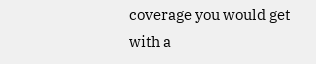coverage you would get with a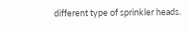different type of sprinkler heads.